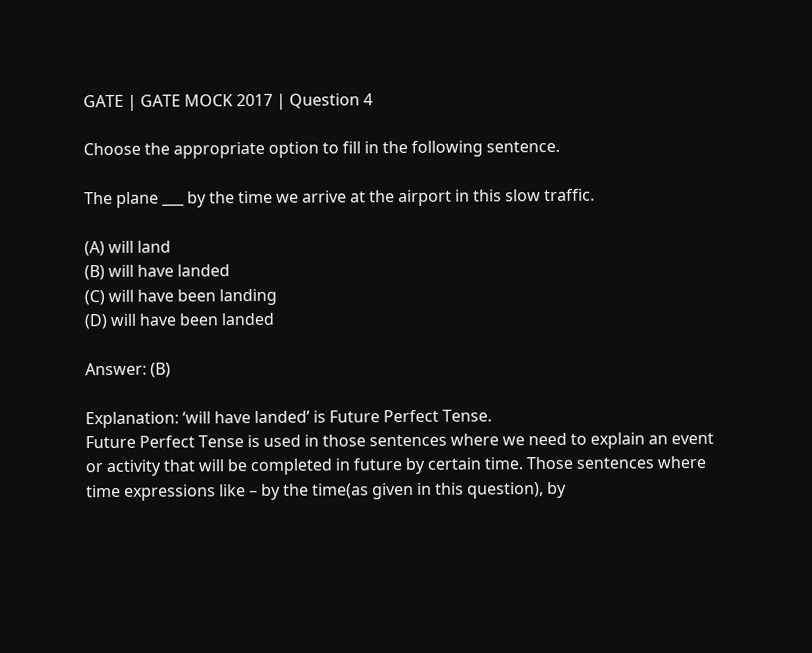GATE | GATE MOCK 2017 | Question 4

Choose the appropriate option to fill in the following sentence.

The plane ___ by the time we arrive at the airport in this slow traffic.

(A) will land
(B) will have landed
(C) will have been landing
(D) will have been landed

Answer: (B)

Explanation: ‘will have landed’ is Future Perfect Tense.
Future Perfect Tense is used in those sentences where we need to explain an event or activity that will be completed in future by certain time. Those sentences where time expressions like – by the time(as given in this question), by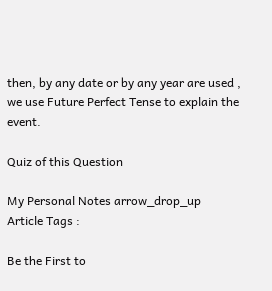then, by any date or by any year are used , we use Future Perfect Tense to explain the event.

Quiz of this Question

My Personal Notes arrow_drop_up
Article Tags :

Be the First to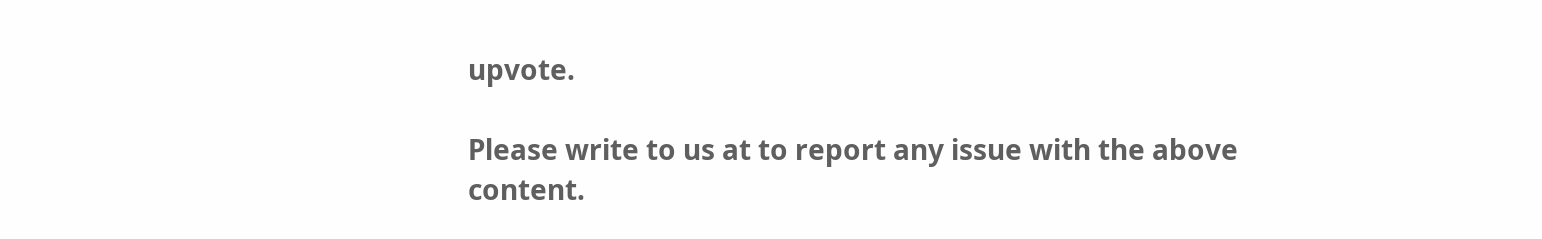upvote.

Please write to us at to report any issue with the above content.